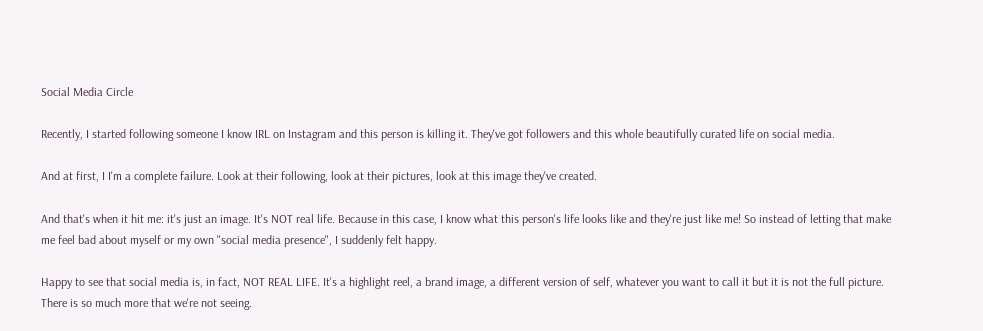Social Media Circle

Recently, I started following someone I know IRL on Instagram and this person is killing it. They've got followers and this whole beautifully curated life on social media.

And at first, I I'm a complete failure. Look at their following, look at their pictures, look at this image they've created.

And that's when it hit me: it's just an image. It's NOT real life. Because in this case, I know what this person's life looks like and they're just like me! So instead of letting that make me feel bad about myself or my own "social media presence", I suddenly felt happy.

Happy to see that social media is, in fact, NOT REAL LIFE. It's a highlight reel, a brand image, a different version of self, whatever you want to call it but it is not the full picture. There is so much more that we're not seeing.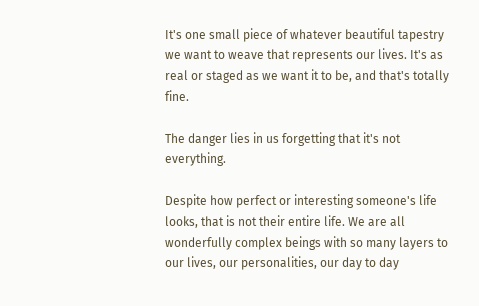It's one small piece of whatever beautiful tapestry we want to weave that represents our lives. It's as real or staged as we want it to be, and that's totally fine.

The danger lies in us forgetting that it's not everything.

Despite how perfect or interesting someone's life looks, that is not their entire life. We are all wonderfully complex beings with so many layers to our lives, our personalities, our day to day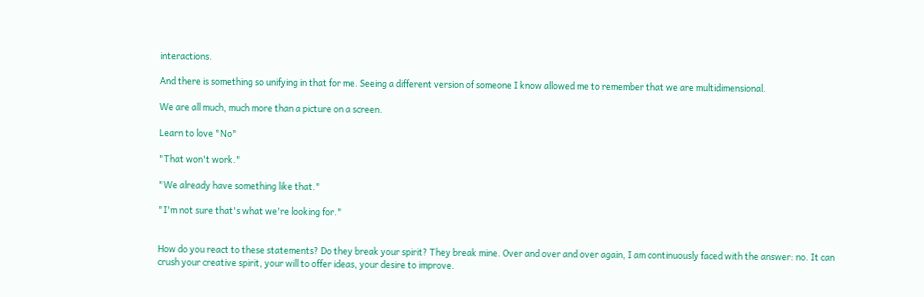interactions.

And there is something so unifying in that for me. Seeing a different version of someone I know allowed me to remember that we are multidimensional.

We are all much, much more than a picture on a screen.

Learn to love "No"

"That won't work."

"We already have something like that."

"I'm not sure that's what we're looking for."


How do you react to these statements? Do they break your spirit? They break mine. Over and over and over again, I am continuously faced with the answer: no. It can crush your creative spirit, your will to offer ideas, your desire to improve.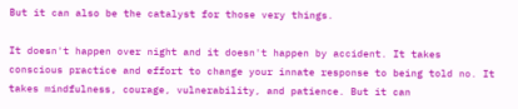But it can also be the catalyst for those very things.

It doesn't happen over night and it doesn't happen by accident. It takes conscious practice and effort to change your innate response to being told no. It takes mindfulness, courage, vulnerability, and patience. But it can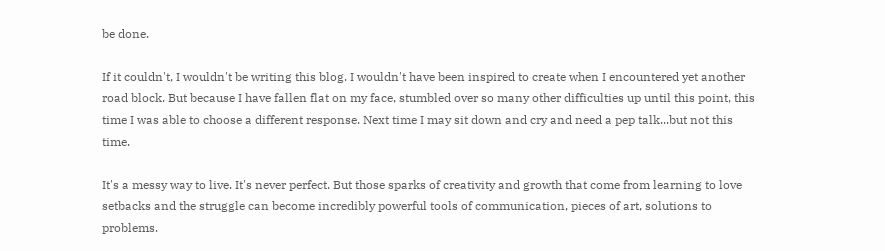be done.

If it couldn't, I wouldn't be writing this blog. I wouldn't have been inspired to create when I encountered yet another road block. But because I have fallen flat on my face, stumbled over so many other difficulties up until this point, this time I was able to choose a different response. Next time I may sit down and cry and need a pep talk...but not this time.

It's a messy way to live. It's never perfect. But those sparks of creativity and growth that come from learning to love setbacks and the struggle can become incredibly powerful tools of communication, pieces of art, solutions to problems.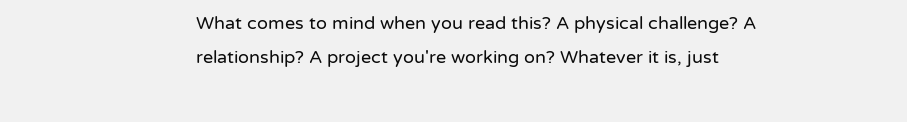What comes to mind when you read this? A physical challenge? A relationship? A project you're working on? Whatever it is, just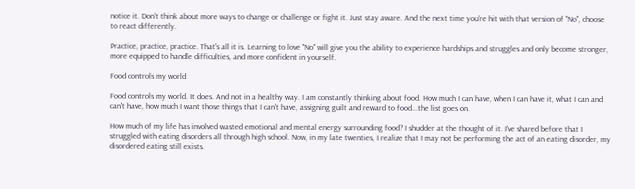notice it. Don't think about more ways to change or challenge or fight it. Just stay aware. And the next time you're hit with that version of "No", choose to react differently.

Practice, practice, practice. That's all it is. Learning to love "No" will give you the ability to experience hardships and struggles and only become stronger, more equipped to handle difficulties, and more confident in yourself.

Food controls my world

Food controls my world. It does. And not in a healthy way. I am constantly thinking about food. How much I can have, when I can have it, what I can and can't have, how much I want those things that I can't have, assigning guilt and reward to food...the list goes on.

How much of my life has involved wasted emotional and mental energy surrounding food? I shudder at the thought of it. I've shared before that I struggled with eating disorders all through high school. Now, in my late twenties, I realize that I may not be performing the act of an eating disorder, my disordered eating still exists.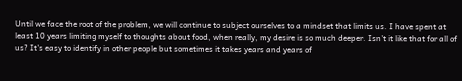Until we face the root of the problem, we will continue to subject ourselves to a mindset that limits us. I have spent at least 10 years limiting myself to thoughts about food, when really, my desire is so much deeper. Isn't it like that for all of us? It's easy to identify in other people but sometimes it takes years and years of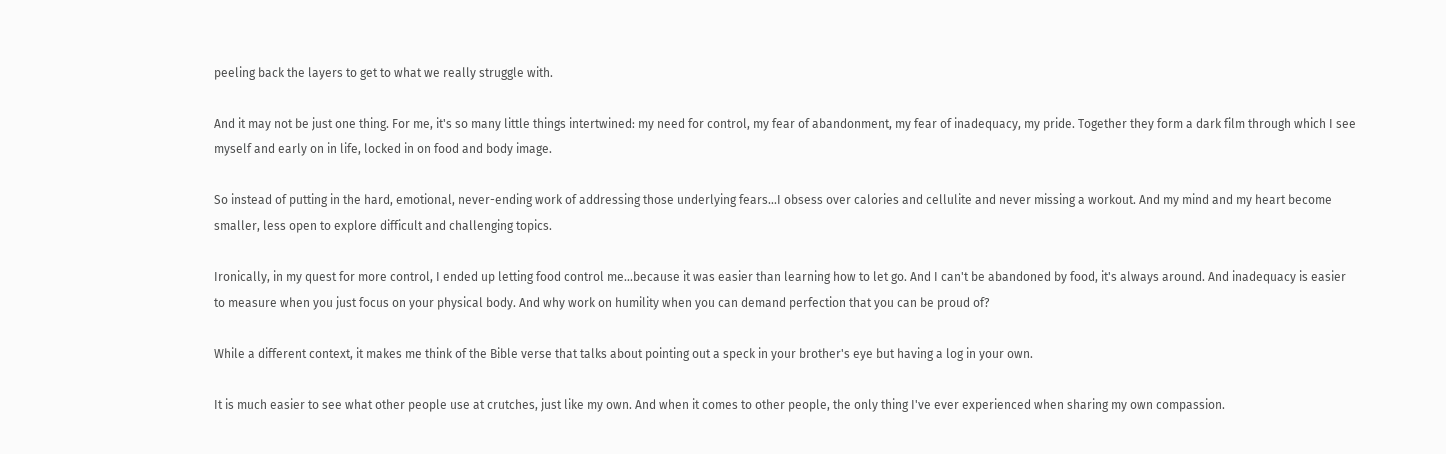peeling back the layers to get to what we really struggle with.

And it may not be just one thing. For me, it's so many little things intertwined: my need for control, my fear of abandonment, my fear of inadequacy, my pride. Together they form a dark film through which I see myself and early on in life, locked in on food and body image.

So instead of putting in the hard, emotional, never-ending work of addressing those underlying fears...I obsess over calories and cellulite and never missing a workout. And my mind and my heart become smaller, less open to explore difficult and challenging topics.

Ironically, in my quest for more control, I ended up letting food control me...because it was easier than learning how to let go. And I can't be abandoned by food, it's always around. And inadequacy is easier to measure when you just focus on your physical body. And why work on humility when you can demand perfection that you can be proud of?

While a different context, it makes me think of the Bible verse that talks about pointing out a speck in your brother's eye but having a log in your own.

It is much easier to see what other people use at crutches, just like my own. And when it comes to other people, the only thing I've ever experienced when sharing my own compassion.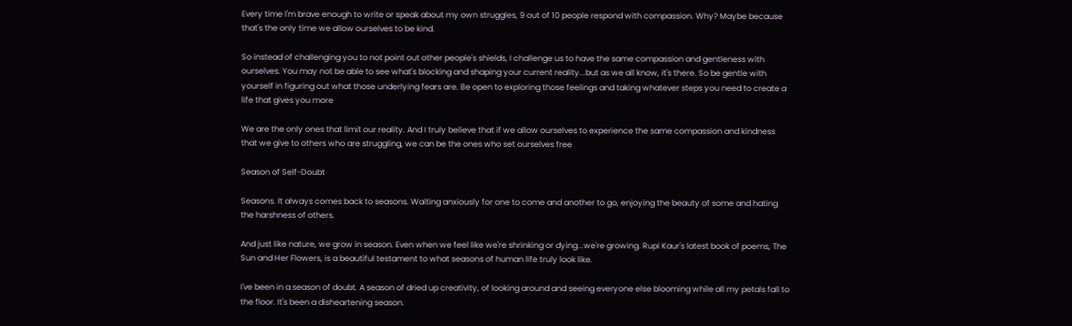Every time I'm brave enough to write or speak about my own struggles, 9 out of 10 people respond with compassion. Why? Maybe because that's the only time we allow ourselves to be kind.

So instead of challenging you to not point out other people's shields, I challenge us to have the same compassion and gentleness with ourselves. You may not be able to see what's blocking and shaping your current reality...but as we all know, it's there. So be gentle with yourself in figuring out what those underlying fears are. Be open to exploring those feelings and taking whatever steps you need to create a life that gives you more

We are the only ones that limit our reality. And I truly believe that if we allow ourselves to experience the same compassion and kindness that we give to others who are struggling, we can be the ones who set ourselves free

Season of Self-Doubt

Seasons. It always comes back to seasons. Waiting anxiously for one to come and another to go, enjoying the beauty of some and hating the harshness of others.

And just like nature, we grow in season. Even when we feel like we're shrinking or dying...we're growing. Rupi Kaur's latest book of poems, The Sun and Her Flowers, is a beautiful testament to what seasons of human life truly look like.

I've been in a season of doubt. A season of dried up creativity, of looking around and seeing everyone else blooming while all my petals fall to the floor. It's been a disheartening season.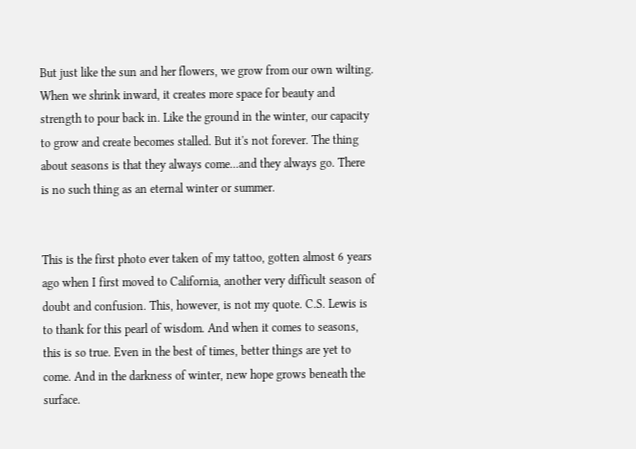But just like the sun and her flowers, we grow from our own wilting. When we shrink inward, it creates more space for beauty and strength to pour back in. Like the ground in the winter, our capacity to grow and create becomes stalled. But it's not forever. The thing about seasons is that they always come...and they always go. There is no such thing as an eternal winter or summer.


This is the first photo ever taken of my tattoo, gotten almost 6 years ago when I first moved to California, another very difficult season of doubt and confusion. This, however, is not my quote. C.S. Lewis is to thank for this pearl of wisdom. And when it comes to seasons, this is so true. Even in the best of times, better things are yet to come. And in the darkness of winter, new hope grows beneath the surface.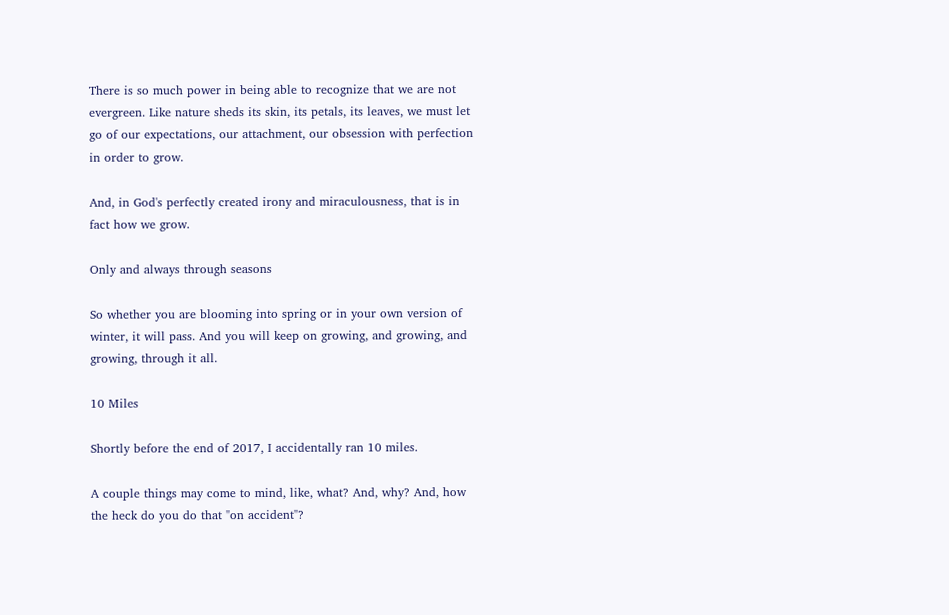There is so much power in being able to recognize that we are not evergreen. Like nature sheds its skin, its petals, its leaves, we must let go of our expectations, our attachment, our obsession with perfection in order to grow.

And, in God's perfectly created irony and miraculousness, that is in fact how we grow.

Only and always through seasons

So whether you are blooming into spring or in your own version of winter, it will pass. And you will keep on growing, and growing, and growing, through it all.

10 Miles

Shortly before the end of 2017, I accidentally ran 10 miles.

A couple things may come to mind, like, what? And, why? And, how the heck do you do that "on accident"?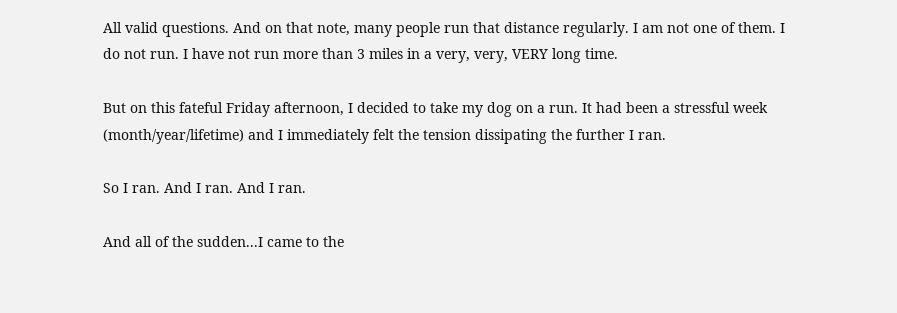All valid questions. And on that note, many people run that distance regularly. I am not one of them. I do not run. I have not run more than 3 miles in a very, very, VERY long time.

But on this fateful Friday afternoon, I decided to take my dog on a run. It had been a stressful week (month/year/lifetime) and I immediately felt the tension dissipating the further I ran.

So I ran. And I ran. And I ran.

And all of the sudden...I came to the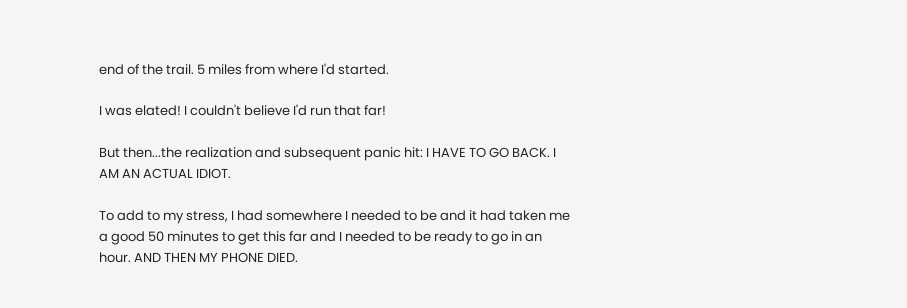end of the trail. 5 miles from where I'd started.

I was elated! I couldn't believe I'd run that far!

But then...the realization and subsequent panic hit: I HAVE TO GO BACK. I AM AN ACTUAL IDIOT.

To add to my stress, I had somewhere I needed to be and it had taken me a good 50 minutes to get this far and I needed to be ready to go in an hour. AND THEN MY PHONE DIED.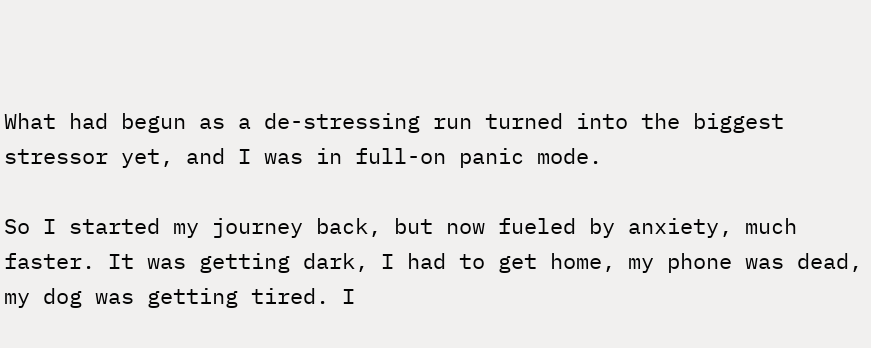What had begun as a de-stressing run turned into the biggest stressor yet, and I was in full-on panic mode.

So I started my journey back, but now fueled by anxiety, much faster. It was getting dark, I had to get home, my phone was dead, my dog was getting tired. I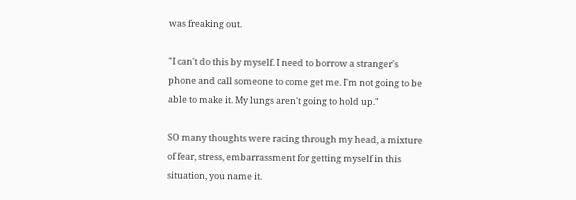was freaking out.

"I can't do this by myself. I need to borrow a stranger's phone and call someone to come get me. I'm not going to be able to make it. My lungs aren't going to hold up."

SO many thoughts were racing through my head, a mixture of fear, stress, embarrassment for getting myself in this situation, you name it.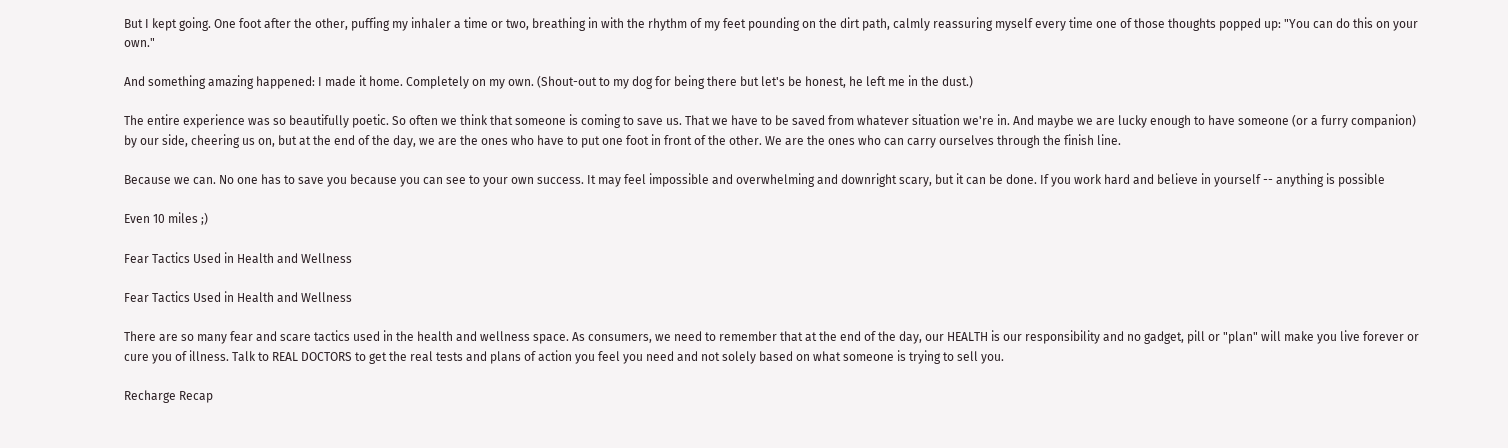But I kept going. One foot after the other, puffing my inhaler a time or two, breathing in with the rhythm of my feet pounding on the dirt path, calmly reassuring myself every time one of those thoughts popped up: "You can do this on your own."

And something amazing happened: I made it home. Completely on my own. (Shout-out to my dog for being there but let's be honest, he left me in the dust.)

The entire experience was so beautifully poetic. So often we think that someone is coming to save us. That we have to be saved from whatever situation we're in. And maybe we are lucky enough to have someone (or a furry companion) by our side, cheering us on, but at the end of the day, we are the ones who have to put one foot in front of the other. We are the ones who can carry ourselves through the finish line.

Because we can. No one has to save you because you can see to your own success. It may feel impossible and overwhelming and downright scary, but it can be done. If you work hard and believe in yourself -- anything is possible

Even 10 miles ;)

Fear Tactics Used in Health and Wellness

Fear Tactics Used in Health and Wellness

There are so many fear and scare tactics used in the health and wellness space. As consumers, we need to remember that at the end of the day, our HEALTH is our responsibility and no gadget, pill or "plan" will make you live forever or cure you of illness. Talk to REAL DOCTORS to get the real tests and plans of action you feel you need and not solely based on what someone is trying to sell you.

Recharge Recap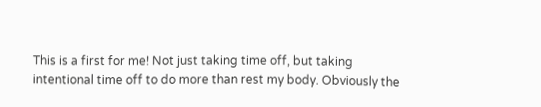This is a first for me! Not just taking time off, but taking intentional time off to do more than rest my body. Obviously the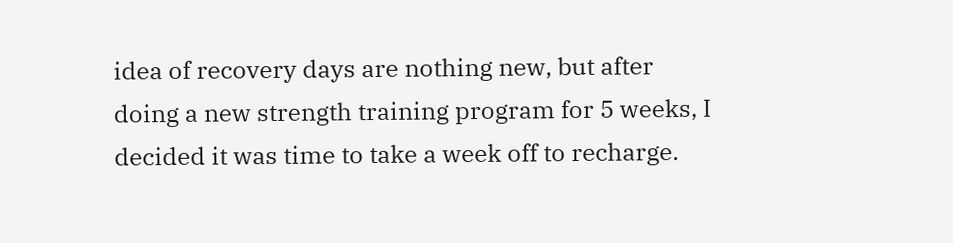idea of recovery days are nothing new, but after doing a new strength training program for 5 weeks, I decided it was time to take a week off to recharge.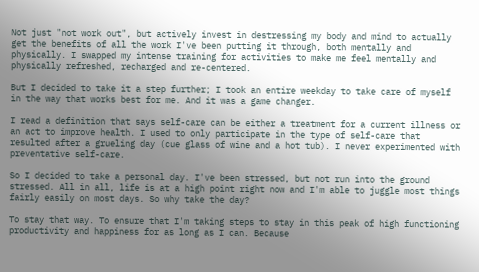Not just "not work out", but actively invest in destressing my body and mind to actually get the benefits of all the work I've been putting it through, both mentally and physically. I swapped my intense training for activities to make me feel mentally and physically refreshed, recharged and re-centered.

But I decided to take it a step further; I took an entire weekday to take care of myself in the way that works best for me. And it was a game changer.

I read a definition that says self-care can be either a treatment for a current illness or an act to improve health. I used to only participate in the type of self-care that resulted after a grueling day (cue glass of wine and a hot tub). I never experimented with preventative self-care.

So I decided to take a personal day. I've been stressed, but not run into the ground stressed. All in all, life is at a high point right now and I'm able to juggle most things fairly easily on most days. So why take the day?

To stay that way. To ensure that I'm taking steps to stay in this peak of high functioning productivity and happiness for as long as I can. Because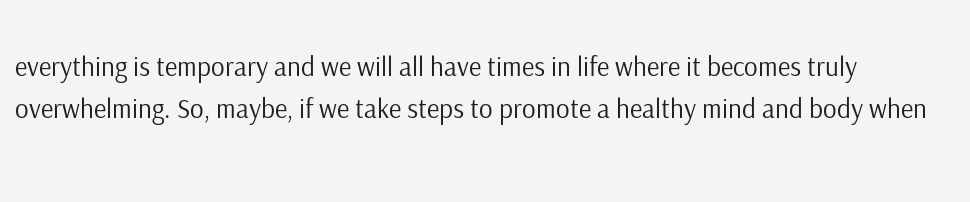everything is temporary and we will all have times in life where it becomes truly overwhelming. So, maybe, if we take steps to promote a healthy mind and body when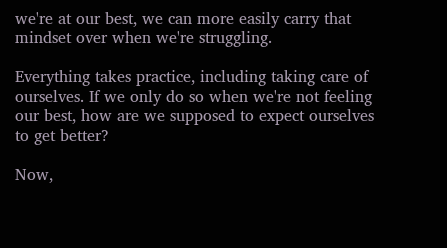we're at our best, we can more easily carry that mindset over when we're struggling.

Everything takes practice, including taking care of ourselves. If we only do so when we're not feeling our best, how are we supposed to expect ourselves to get better?

Now,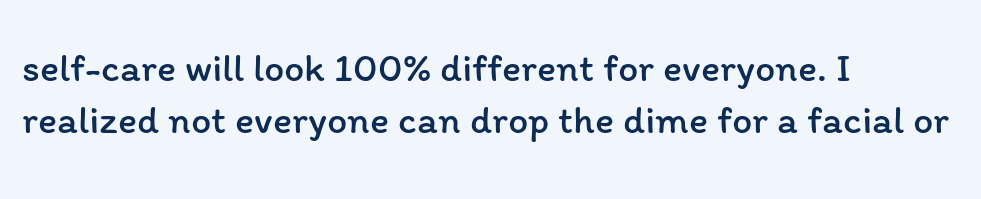self-care will look 100% different for everyone. I realized not everyone can drop the dime for a facial or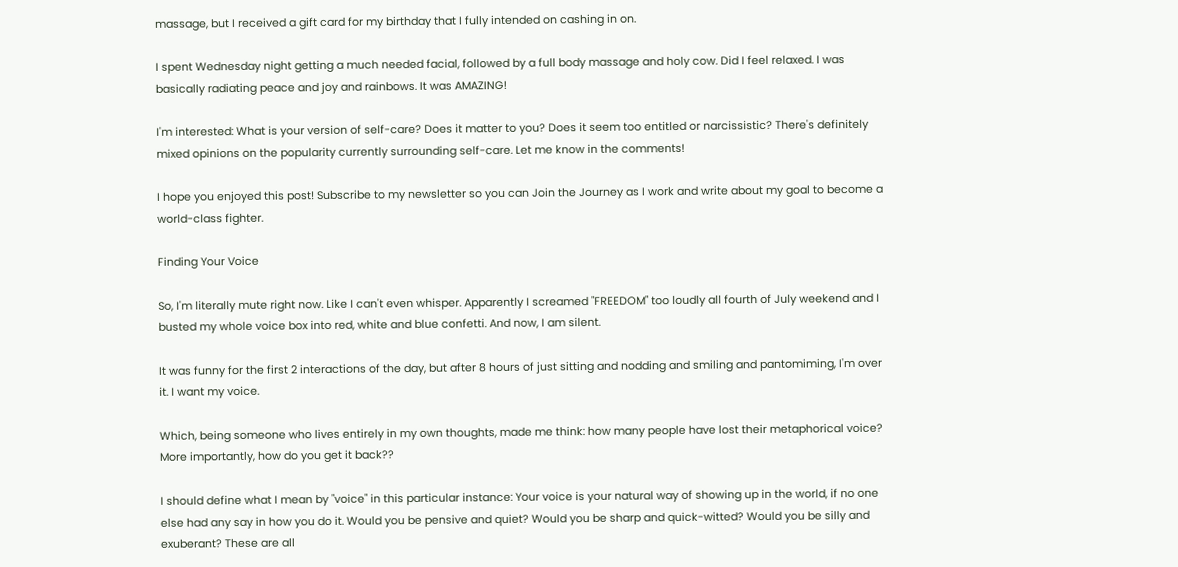massage, but I received a gift card for my birthday that I fully intended on cashing in on.

I spent Wednesday night getting a much needed facial, followed by a full body massage and holy cow. Did I feel relaxed. I was basically radiating peace and joy and rainbows. It was AMAZING!

I'm interested: What is your version of self-care? Does it matter to you? Does it seem too entitled or narcissistic? There's definitely mixed opinions on the popularity currently surrounding self-care. Let me know in the comments!

I hope you enjoyed this post! Subscribe to my newsletter so you can Join the Journey as I work and write about my goal to become a world-class fighter.

Finding Your Voice

So, I'm literally mute right now. Like I can't even whisper. Apparently I screamed "FREEDOM" too loudly all fourth of July weekend and I busted my whole voice box into red, white and blue confetti. And now, I am silent.

It was funny for the first 2 interactions of the day, but after 8 hours of just sitting and nodding and smiling and pantomiming, I'm over it. I want my voice.

Which, being someone who lives entirely in my own thoughts, made me think: how many people have lost their metaphorical voice? More importantly, how do you get it back??

I should define what I mean by "voice" in this particular instance: Your voice is your natural way of showing up in the world, if no one else had any say in how you do it. Would you be pensive and quiet? Would you be sharp and quick-witted? Would you be silly and exuberant? These are all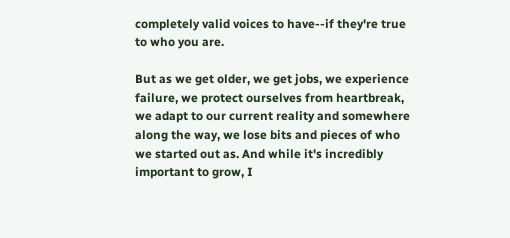completely valid voices to have--if they're true to who you are.

But as we get older, we get jobs, we experience failure, we protect ourselves from heartbreak, we adapt to our current reality and somewhere along the way, we lose bits and pieces of who we started out as. And while it's incredibly important to grow, I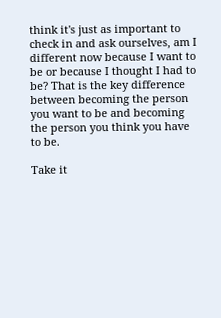think it's just as important to check in and ask ourselves, am I different now because I want to be or because I thought I had to be? That is the key difference between becoming the person you want to be and becoming the person you think you have to be.

Take it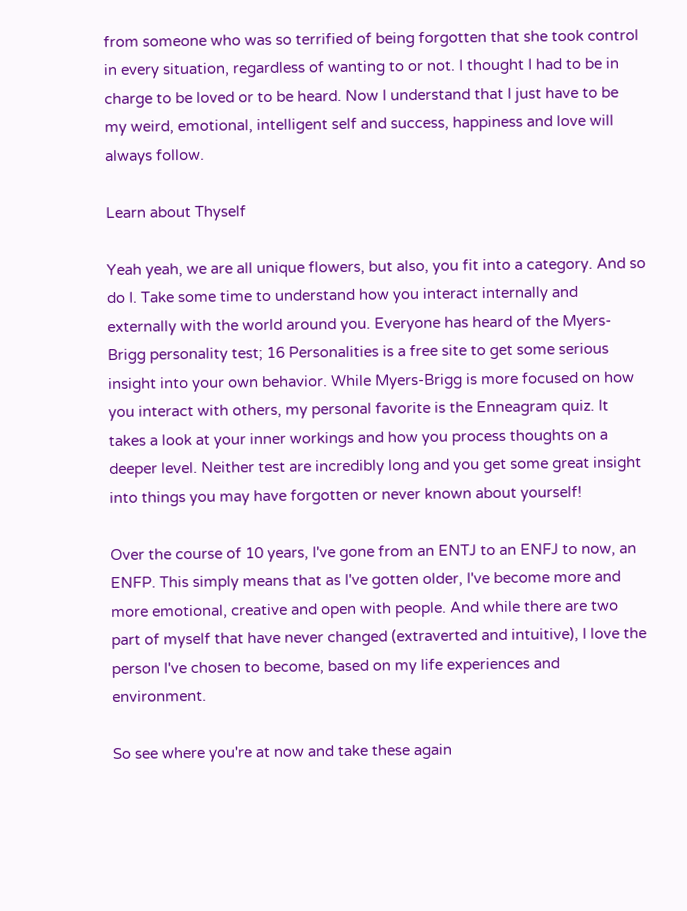from someone who was so terrified of being forgotten that she took control in every situation, regardless of wanting to or not. I thought I had to be in charge to be loved or to be heard. Now I understand that I just have to be my weird, emotional, intelligent self and success, happiness and love will always follow.

Learn about Thyself

Yeah yeah, we are all unique flowers, but also, you fit into a category. And so do I. Take some time to understand how you interact internally and externally with the world around you. Everyone has heard of the Myers-Brigg personality test; 16 Personalities is a free site to get some serious insight into your own behavior. While Myers-Brigg is more focused on how you interact with others, my personal favorite is the Enneagram quiz. It takes a look at your inner workings and how you process thoughts on a deeper level. Neither test are incredibly long and you get some great insight into things you may have forgotten or never known about yourself!

Over the course of 10 years, I've gone from an ENTJ to an ENFJ to now, an ENFP. This simply means that as I've gotten older, I've become more and more emotional, creative and open with people. And while there are two part of myself that have never changed (extraverted and intuitive), I love the person I've chosen to become, based on my life experiences and environment.

So see where you're at now and take these again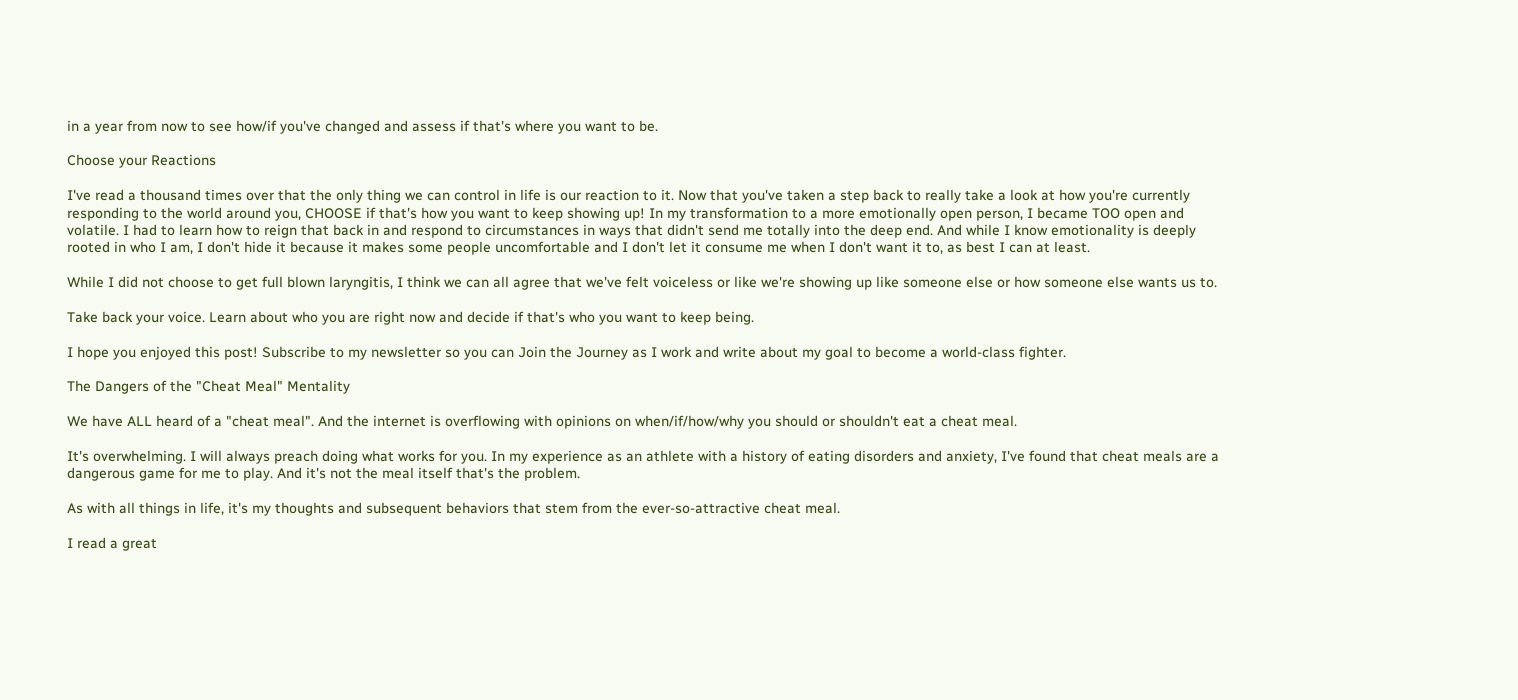in a year from now to see how/if you've changed and assess if that's where you want to be.

Choose your Reactions

I've read a thousand times over that the only thing we can control in life is our reaction to it. Now that you've taken a step back to really take a look at how you're currently responding to the world around you, CHOOSE if that's how you want to keep showing up! In my transformation to a more emotionally open person, I became TOO open and volatile. I had to learn how to reign that back in and respond to circumstances in ways that didn't send me totally into the deep end. And while I know emotionality is deeply rooted in who I am, I don't hide it because it makes some people uncomfortable and I don't let it consume me when I don't want it to, as best I can at least.

While I did not choose to get full blown laryngitis, I think we can all agree that we've felt voiceless or like we're showing up like someone else or how someone else wants us to.

Take back your voice. Learn about who you are right now and decide if that's who you want to keep being.

I hope you enjoyed this post! Subscribe to my newsletter so you can Join the Journey as I work and write about my goal to become a world-class fighter.

The Dangers of the "Cheat Meal" Mentality

We have ALL heard of a "cheat meal". And the internet is overflowing with opinions on when/if/how/why you should or shouldn't eat a cheat meal.

It's overwhelming. I will always preach doing what works for you. In my experience as an athlete with a history of eating disorders and anxiety, I've found that cheat meals are a dangerous game for me to play. And it's not the meal itself that's the problem.

As with all things in life, it's my thoughts and subsequent behaviors that stem from the ever-so-attractive cheat meal.

I read a great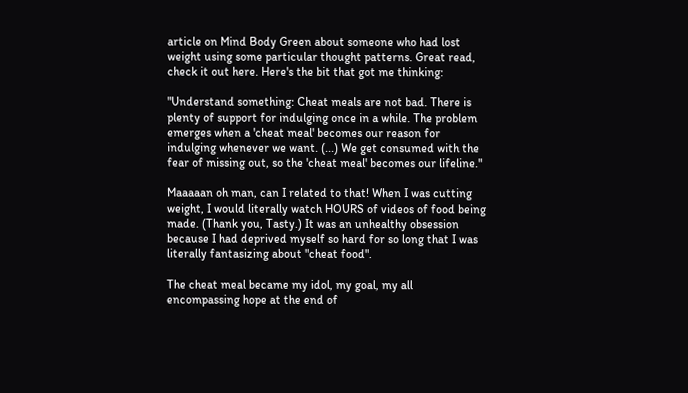article on Mind Body Green about someone who had lost weight using some particular thought patterns. Great read, check it out here. Here's the bit that got me thinking:

"Understand something: Cheat meals are not bad. There is plenty of support for indulging once in a while. The problem emerges when a 'cheat meal' becomes our reason for indulging whenever we want. (...) We get consumed with the fear of missing out, so the 'cheat meal' becomes our lifeline."

Maaaaan oh man, can I related to that! When I was cutting weight, I would literally watch HOURS of videos of food being made. (Thank you, Tasty.) It was an unhealthy obsession because I had deprived myself so hard for so long that I was literally fantasizing about "cheat food".

The cheat meal became my idol, my goal, my all encompassing hope at the end of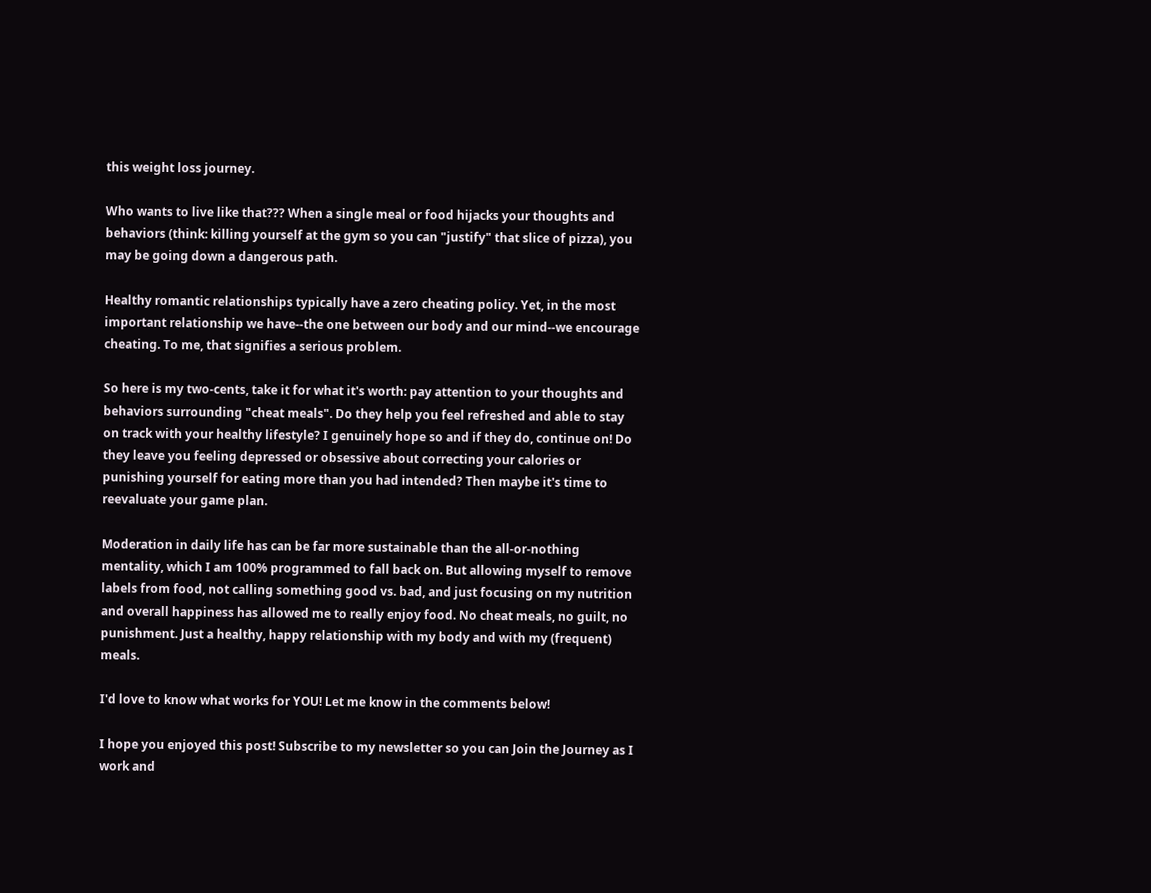this weight loss journey.

Who wants to live like that??? When a single meal or food hijacks your thoughts and behaviors (think: killing yourself at the gym so you can "justify" that slice of pizza), you may be going down a dangerous path.

Healthy romantic relationships typically have a zero cheating policy. Yet, in the most important relationship we have--the one between our body and our mind--we encourage cheating. To me, that signifies a serious problem.

So here is my two-cents, take it for what it's worth: pay attention to your thoughts and behaviors surrounding "cheat meals". Do they help you feel refreshed and able to stay on track with your healthy lifestyle? I genuinely hope so and if they do, continue on! Do they leave you feeling depressed or obsessive about correcting your calories or punishing yourself for eating more than you had intended? Then maybe it's time to reevaluate your game plan.

Moderation in daily life has can be far more sustainable than the all-or-nothing mentality, which I am 100% programmed to fall back on. But allowing myself to remove labels from food, not calling something good vs. bad, and just focusing on my nutrition and overall happiness has allowed me to really enjoy food. No cheat meals, no guilt, no punishment. Just a healthy, happy relationship with my body and with my (frequent) meals.

I'd love to know what works for YOU! Let me know in the comments below!

I hope you enjoyed this post! Subscribe to my newsletter so you can Join the Journey as I work and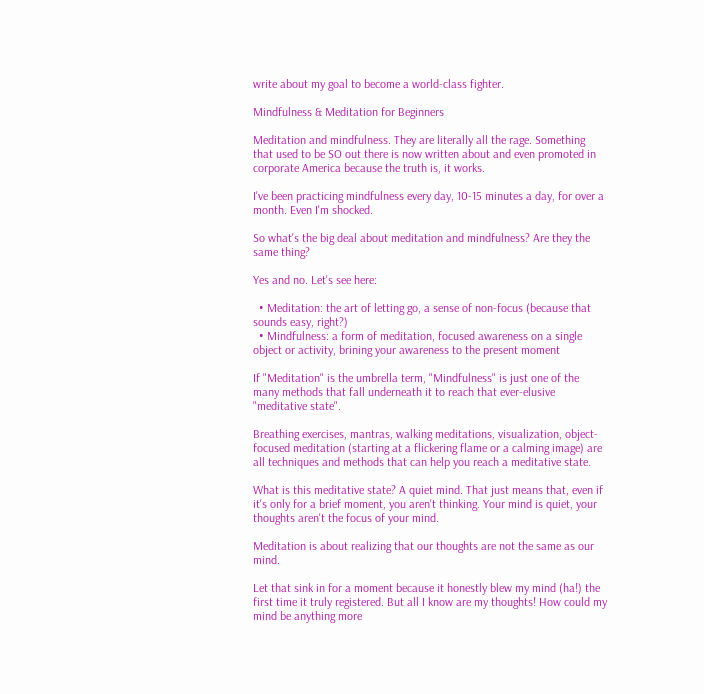write about my goal to become a world-class fighter.

Mindfulness & Meditation for Beginners

Meditation and mindfulness. They are literally all the rage. Something that used to be SO out there is now written about and even promoted in corporate America because the truth is, it works.

I've been practicing mindfulness every day, 10-15 minutes a day, for over a month. Even I'm shocked.

So what's the big deal about meditation and mindfulness? Are they the same thing?

Yes and no. Let's see here:

  • Meditation: the art of letting go, a sense of non-focus (because that sounds easy, right?)
  • Mindfulness: a form of meditation, focused awareness on a single object or activity, brining your awareness to the present moment

If "Meditation" is the umbrella term, "Mindfulness" is just one of the many methods that fall underneath it to reach that ever-elusive "meditative state".

Breathing exercises, mantras, walking meditations, visualization, object-focused meditation (starting at a flickering flame or a calming image) are all techniques and methods that can help you reach a meditative state.

What is this meditative state? A quiet mind. That just means that, even if it's only for a brief moment, you aren't thinking. Your mind is quiet, your thoughts aren't the focus of your mind.

Meditation is about realizing that our thoughts are not the same as our mind.

Let that sink in for a moment because it honestly blew my mind (ha!) the first time it truly registered. But all I know are my thoughts! How could my mind be anything more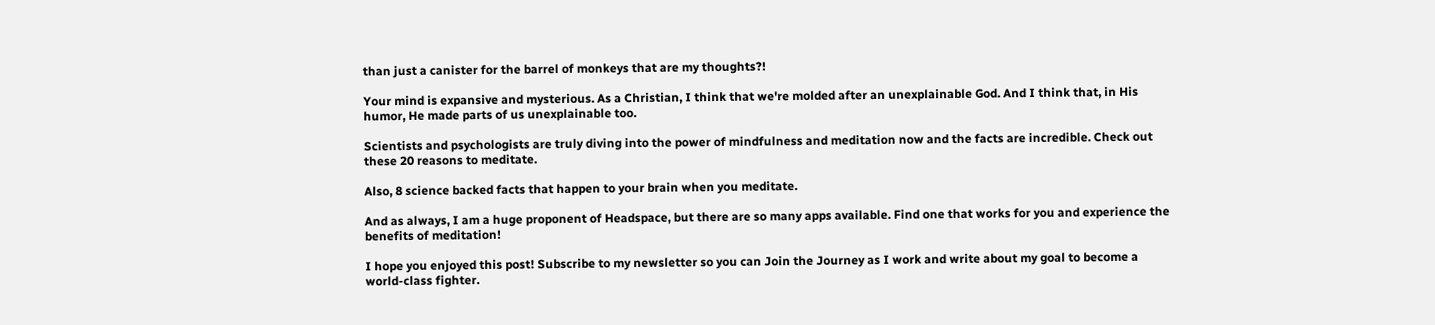than just a canister for the barrel of monkeys that are my thoughts?!

Your mind is expansive and mysterious. As a Christian, I think that we're molded after an unexplainable God. And I think that, in His humor, He made parts of us unexplainable too.

Scientists and psychologists are truly diving into the power of mindfulness and meditation now and the facts are incredible. Check out these 20 reasons to meditate.

Also, 8 science backed facts that happen to your brain when you meditate.

And as always, I am a huge proponent of Headspace, but there are so many apps available. Find one that works for you and experience the benefits of meditation!

I hope you enjoyed this post! Subscribe to my newsletter so you can Join the Journey as I work and write about my goal to become a world-class fighter.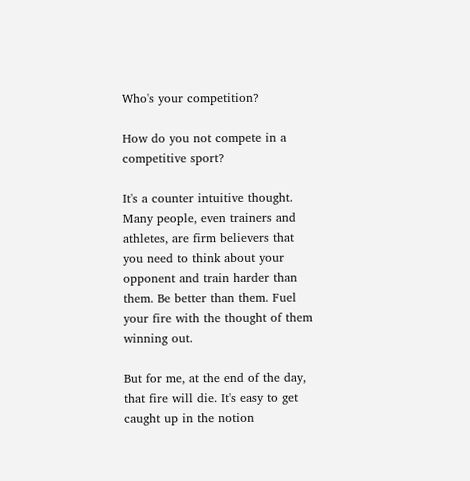Who's your competition?

How do you not compete in a competitive sport?

It's a counter intuitive thought. Many people, even trainers and athletes, are firm believers that you need to think about your opponent and train harder than them. Be better than them. Fuel your fire with the thought of them winning out.

But for me, at the end of the day, that fire will die. It's easy to get caught up in the notion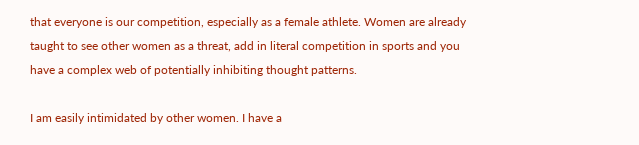that everyone is our competition, especially as a female athlete. Women are already taught to see other women as a threat, add in literal competition in sports and you have a complex web of potentially inhibiting thought patterns.

I am easily intimidated by other women. I have a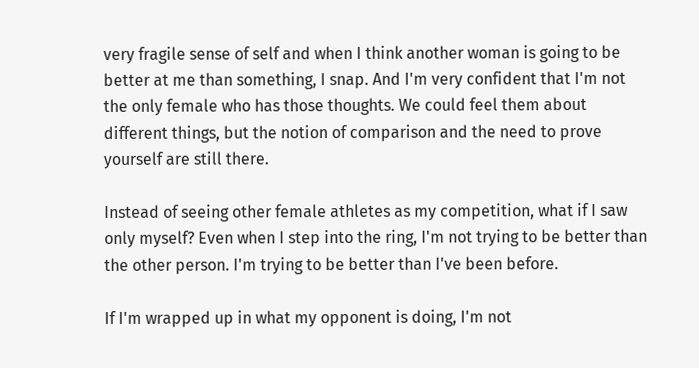very fragile sense of self and when I think another woman is going to be better at me than something, I snap. And I'm very confident that I'm not the only female who has those thoughts. We could feel them about different things, but the notion of comparison and the need to prove yourself are still there.

Instead of seeing other female athletes as my competition, what if I saw only myself? Even when I step into the ring, I'm not trying to be better than the other person. I'm trying to be better than I've been before.

If I'm wrapped up in what my opponent is doing, I'm not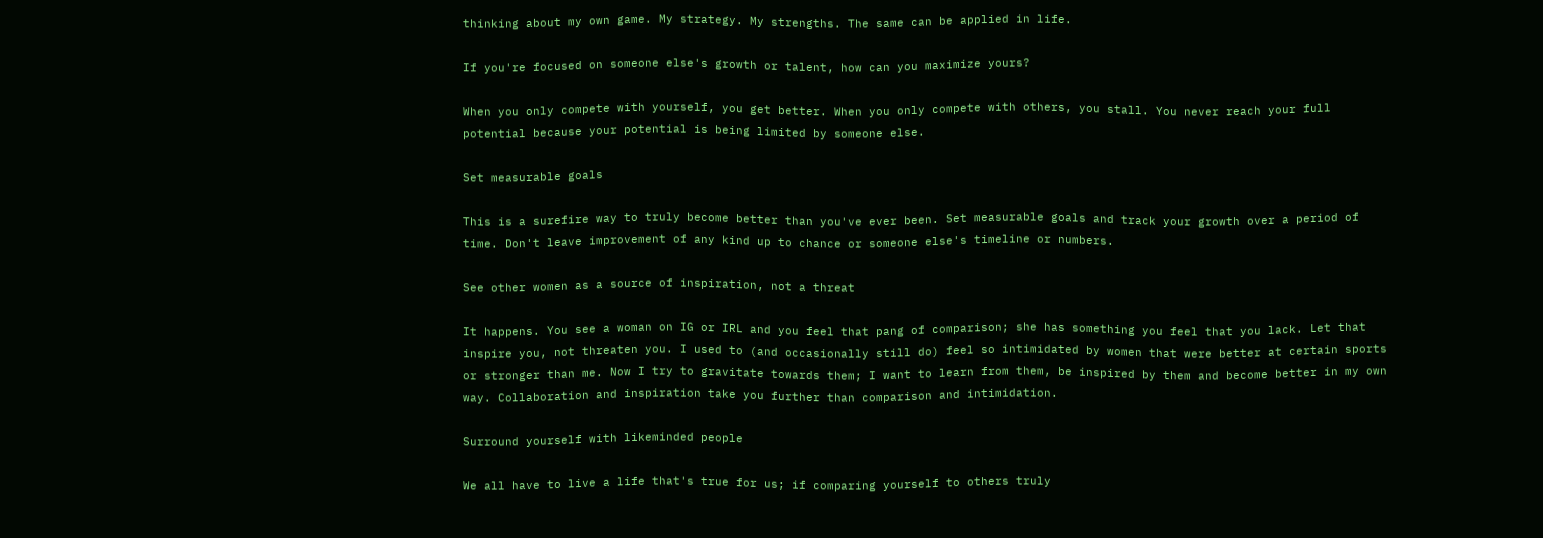thinking about my own game. My strategy. My strengths. The same can be applied in life.

If you're focused on someone else's growth or talent, how can you maximize yours?

When you only compete with yourself, you get better. When you only compete with others, you stall. You never reach your full potential because your potential is being limited by someone else.

Set measurable goals

This is a surefire way to truly become better than you've ever been. Set measurable goals and track your growth over a period of time. Don't leave improvement of any kind up to chance or someone else's timeline or numbers.

See other women as a source of inspiration, not a threat

It happens. You see a woman on IG or IRL and you feel that pang of comparison; she has something you feel that you lack. Let that inspire you, not threaten you. I used to (and occasionally still do) feel so intimidated by women that were better at certain sports or stronger than me. Now I try to gravitate towards them; I want to learn from them, be inspired by them and become better in my own way. Collaboration and inspiration take you further than comparison and intimidation.

Surround yourself with likeminded people

We all have to live a life that's true for us; if comparing yourself to others truly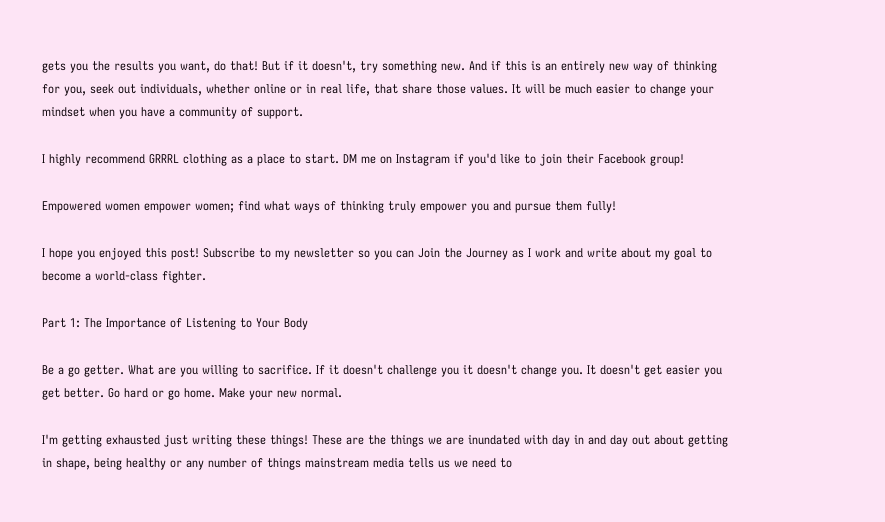gets you the results you want, do that! But if it doesn't, try something new. And if this is an entirely new way of thinking for you, seek out individuals, whether online or in real life, that share those values. It will be much easier to change your mindset when you have a community of support.

I highly recommend GRRRL clothing as a place to start. DM me on Instagram if you'd like to join their Facebook group!

Empowered women empower women; find what ways of thinking truly empower you and pursue them fully!

I hope you enjoyed this post! Subscribe to my newsletter so you can Join the Journey as I work and write about my goal to become a world-class fighter.

Part 1: The Importance of Listening to Your Body

Be a go getter. What are you willing to sacrifice. If it doesn't challenge you it doesn't change you. It doesn't get easier you get better. Go hard or go home. Make your new normal.

I'm getting exhausted just writing these things! These are the things we are inundated with day in and day out about getting in shape, being healthy or any number of things mainstream media tells us we need to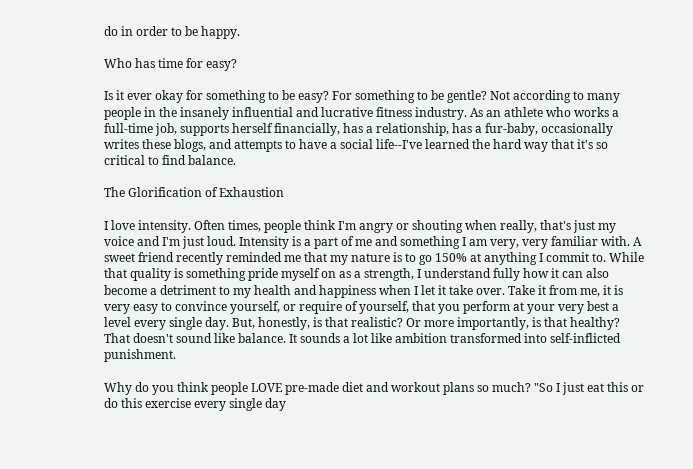do in order to be happy.

Who has time for easy?

Is it ever okay for something to be easy? For something to be gentle? Not according to many people in the insanely influential and lucrative fitness industry. As an athlete who works a full-time job, supports herself financially, has a relationship, has a fur-baby, occasionally writes these blogs, and attempts to have a social life--I've learned the hard way that it's so critical to find balance.

The Glorification of Exhaustion

I love intensity. Often times, people think I'm angry or shouting when really, that's just my voice and I'm just loud. Intensity is a part of me and something I am very, very familiar with. A sweet friend recently reminded me that my nature is to go 150% at anything I commit to. While that quality is something pride myself on as a strength, I understand fully how it can also become a detriment to my health and happiness when I let it take over. Take it from me, it is very easy to convince yourself, or require of yourself, that you perform at your very best a level every single day. But, honestly, is that realistic? Or more importantly, is that healthy? That doesn't sound like balance. It sounds a lot like ambition transformed into self-inflicted punishment.

Why do you think people LOVE pre-made diet and workout plans so much? "So I just eat this or do this exercise every single day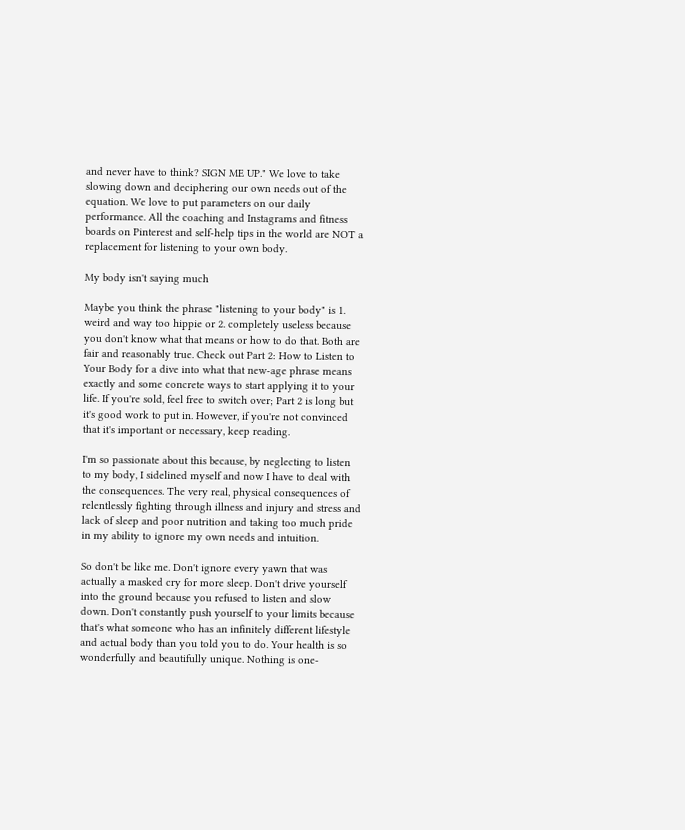and never have to think? SIGN ME UP." We love to take slowing down and deciphering our own needs out of the equation. We love to put parameters on our daily performance. All the coaching and Instagrams and fitness boards on Pinterest and self-help tips in the world are NOT a replacement for listening to your own body.

My body isn't saying much

Maybe you think the phrase "listening to your body" is 1. weird and way too hippie or 2. completely useless because you don't know what that means or how to do that. Both are fair and reasonably true. Check out Part 2: How to Listen to Your Body for a dive into what that new-age phrase means exactly and some concrete ways to start applying it to your life. If you're sold, feel free to switch over; Part 2 is long but it's good work to put in. However, if you're not convinced that it's important or necessary, keep reading.

I'm so passionate about this because, by neglecting to listen to my body, I sidelined myself and now I have to deal with the consequences. The very real, physical consequences of relentlessly fighting through illness and injury and stress and lack of sleep and poor nutrition and taking too much pride in my ability to ignore my own needs and intuition.

So don't be like me. Don't ignore every yawn that was actually a masked cry for more sleep. Don't drive yourself into the ground because you refused to listen and slow down. Don't constantly push yourself to your limits because that's what someone who has an infinitely different lifestyle and actual body than you told you to do. Your health is so wonderfully and beautifully unique. Nothing is one-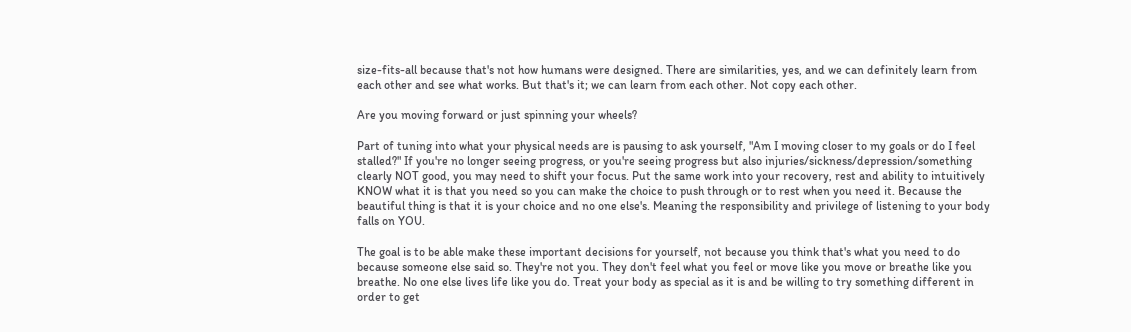size-fits-all because that's not how humans were designed. There are similarities, yes, and we can definitely learn from each other and see what works. But that's it; we can learn from each other. Not copy each other.

Are you moving forward or just spinning your wheels?

Part of tuning into what your physical needs are is pausing to ask yourself, "Am I moving closer to my goals or do I feel stalled?" If you're no longer seeing progress, or you're seeing progress but also injuries/sickness/depression/something clearly NOT good, you may need to shift your focus. Put the same work into your recovery, rest and ability to intuitively KNOW what it is that you need so you can make the choice to push through or to rest when you need it. Because the beautiful thing is that it is your choice and no one else's. Meaning the responsibility and privilege of listening to your body falls on YOU.

The goal is to be able make these important decisions for yourself, not because you think that's what you need to do because someone else said so. They're not you. They don't feel what you feel or move like you move or breathe like you breathe. No one else lives life like you do. Treat your body as special as it is and be willing to try something different in order to get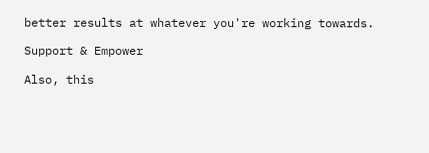better results at whatever you're working towards.

Support & Empower

Also, this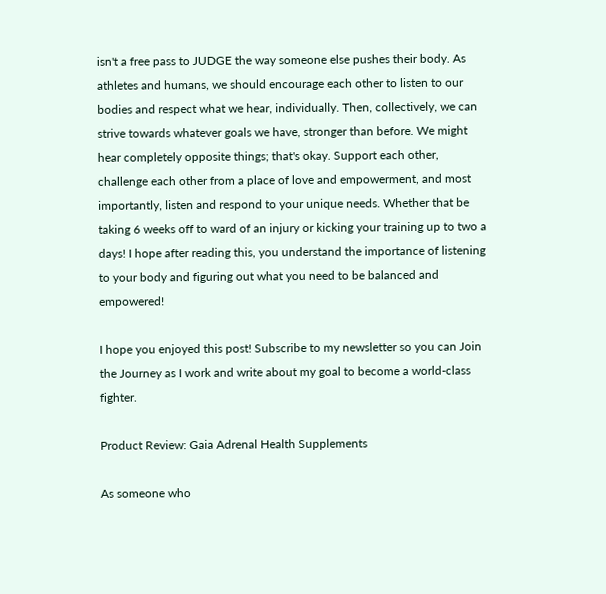isn't a free pass to JUDGE the way someone else pushes their body. As athletes and humans, we should encourage each other to listen to our bodies and respect what we hear, individually. Then, collectively, we can strive towards whatever goals we have, stronger than before. We might hear completely opposite things; that's okay. Support each other, challenge each other from a place of love and empowerment, and most importantly, listen and respond to your unique needs. Whether that be taking 6 weeks off to ward of an injury or kicking your training up to two a days! I hope after reading this, you understand the importance of listening to your body and figuring out what you need to be balanced and empowered!

I hope you enjoyed this post! Subscribe to my newsletter so you can Join the Journey as I work and write about my goal to become a world-class fighter.

Product Review: Gaia Adrenal Health Supplements

As someone who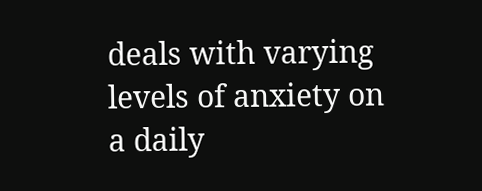deals with varying levels of anxiety on a daily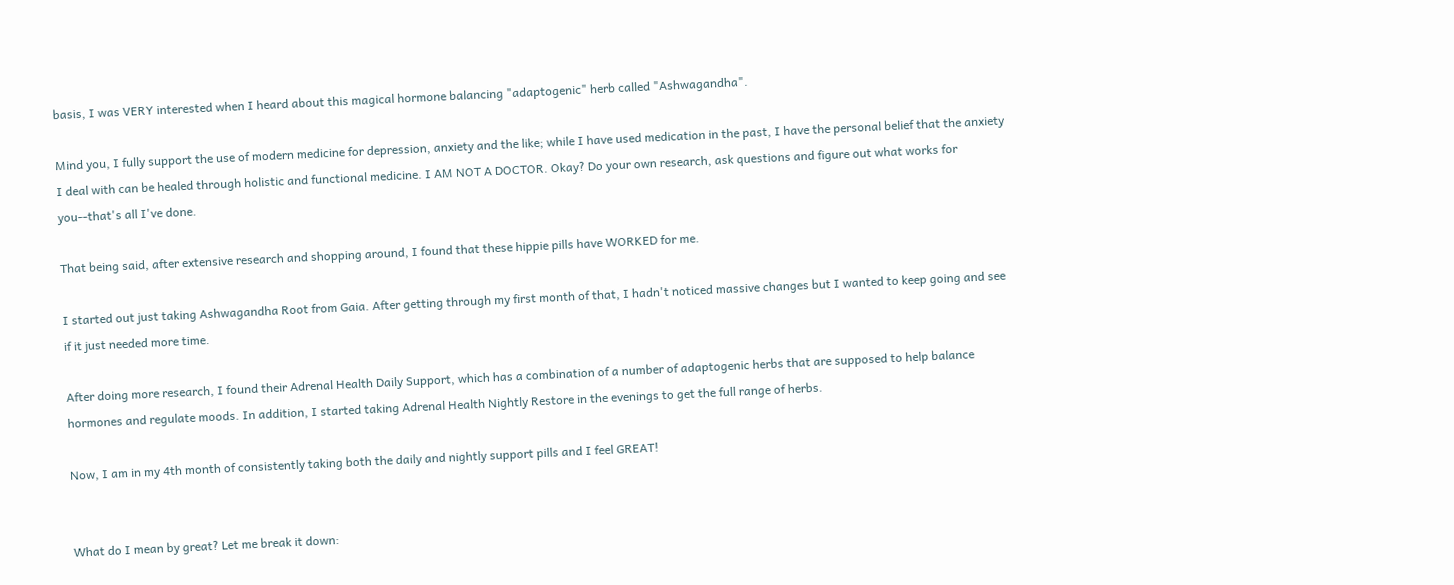basis, I was VERY interested when I heard about this magical hormone balancing "adaptogenic" herb called "Ashwagandha".

Mind you, I fully support the use of modern medicine for depression, anxiety and the like; while I have used medication in the past, I have the personal belief that the anxiety I deal with can be healed through holistic and functional medicine. I AM NOT A DOCTOR. Okay? Do your own research, ask questions and figure out what works for you--that's all I've done.

That being said, after extensive research and shopping around, I found that these hippie pills have WORKED for me.

I started out just taking Ashwagandha Root from Gaia. After getting through my first month of that, I hadn't noticed massive changes but I wanted to keep going and see if it just needed more time.

After doing more research, I found their Adrenal Health Daily Support, which has a combination of a number of adaptogenic herbs that are supposed to help balance hormones and regulate moods. In addition, I started taking Adrenal Health Nightly Restore in the evenings to get the full range of herbs.

Now, I am in my 4th month of consistently taking both the daily and nightly support pills and I feel GREAT!


What do I mean by great? Let me break it down: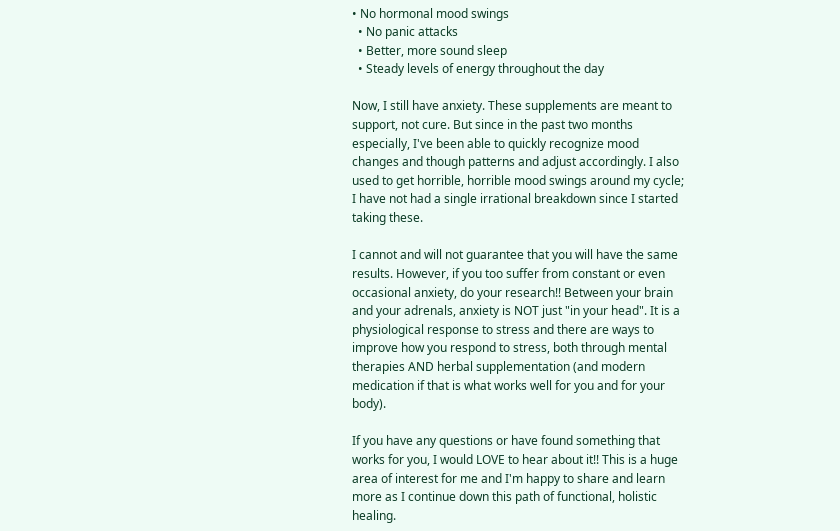• No hormonal mood swings
  • No panic attacks
  • Better, more sound sleep
  • Steady levels of energy throughout the day

Now, I still have anxiety. These supplements are meant to support, not cure. But since in the past two months especially, I've been able to quickly recognize mood changes and though patterns and adjust accordingly. I also used to get horrible, horrible mood swings around my cycle; I have not had a single irrational breakdown since I started taking these.

I cannot and will not guarantee that you will have the same results. However, if you too suffer from constant or even occasional anxiety, do your research!! Between your brain and your adrenals, anxiety is NOT just "in your head". It is a physiological response to stress and there are ways to improve how you respond to stress, both through mental therapies AND herbal supplementation (and modern medication if that is what works well for you and for your body).

If you have any questions or have found something that works for you, I would LOVE to hear about it!! This is a huge area of interest for me and I'm happy to share and learn more as I continue down this path of functional, holistic healing.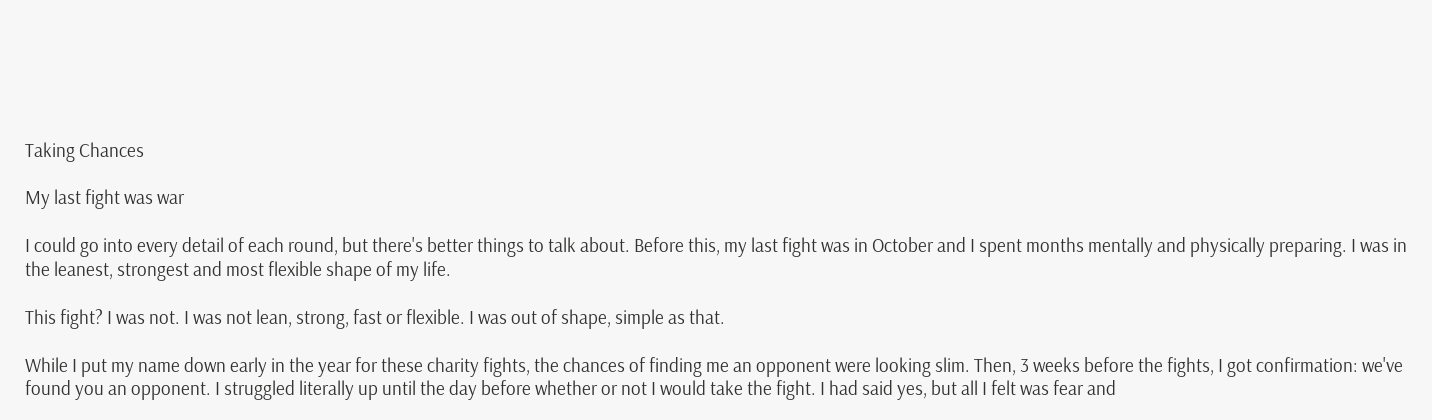Taking Chances

My last fight was war

I could go into every detail of each round, but there's better things to talk about. Before this, my last fight was in October and I spent months mentally and physically preparing. I was in the leanest, strongest and most flexible shape of my life.

This fight? I was not. I was not lean, strong, fast or flexible. I was out of shape, simple as that.

While I put my name down early in the year for these charity fights, the chances of finding me an opponent were looking slim. Then, 3 weeks before the fights, I got confirmation: we've found you an opponent. I struggled literally up until the day before whether or not I would take the fight. I had said yes, but all I felt was fear and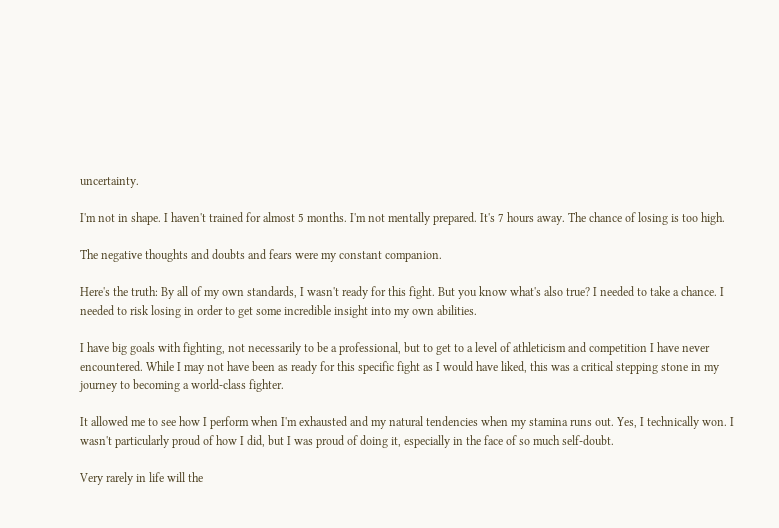uncertainty.

I'm not in shape. I haven't trained for almost 5 months. I'm not mentally prepared. It's 7 hours away. The chance of losing is too high.

The negative thoughts and doubts and fears were my constant companion.

Here's the truth: By all of my own standards, I wasn't ready for this fight. But you know what's also true? I needed to take a chance. I needed to risk losing in order to get some incredible insight into my own abilities.

I have big goals with fighting, not necessarily to be a professional, but to get to a level of athleticism and competition I have never encountered. While I may not have been as ready for this specific fight as I would have liked, this was a critical stepping stone in my journey to becoming a world-class fighter.

It allowed me to see how I perform when I'm exhausted and my natural tendencies when my stamina runs out. Yes, I technically won. I wasn't particularly proud of how I did, but I was proud of doing it, especially in the face of so much self-doubt.

Very rarely in life will the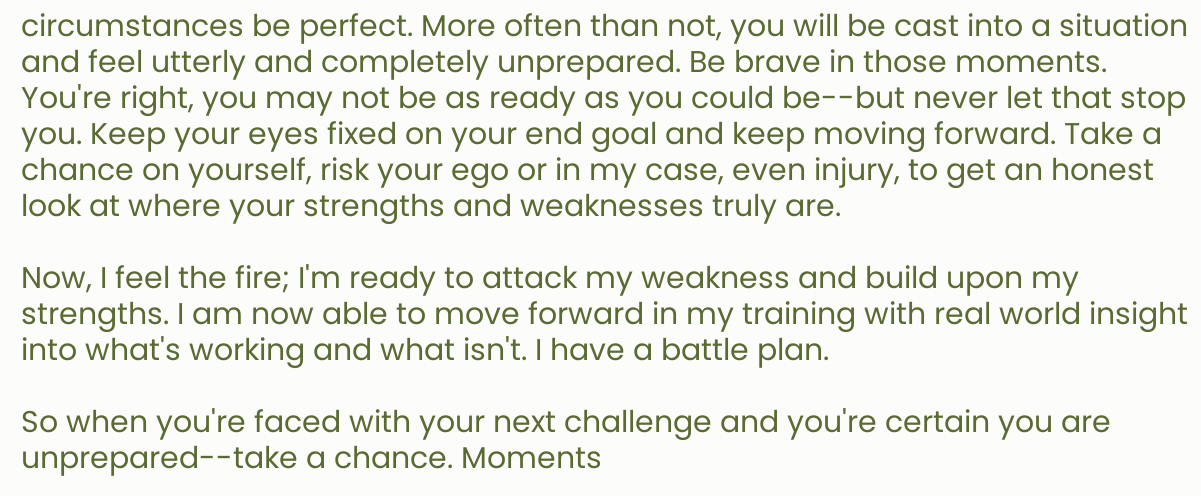circumstances be perfect. More often than not, you will be cast into a situation and feel utterly and completely unprepared. Be brave in those moments. You're right, you may not be as ready as you could be--but never let that stop you. Keep your eyes fixed on your end goal and keep moving forward. Take a chance on yourself, risk your ego or in my case, even injury, to get an honest look at where your strengths and weaknesses truly are.

Now, I feel the fire; I'm ready to attack my weakness and build upon my strengths. I am now able to move forward in my training with real world insight into what's working and what isn't. I have a battle plan.

So when you're faced with your next challenge and you're certain you are unprepared--take a chance. Moments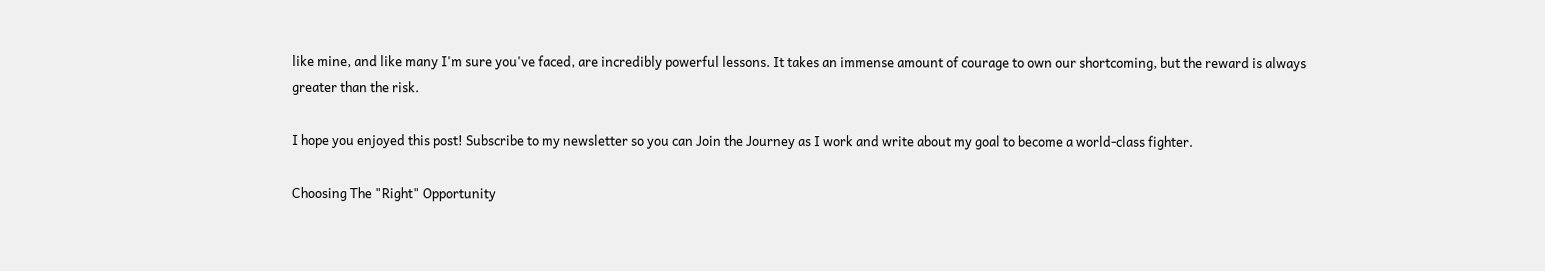like mine, and like many I'm sure you've faced, are incredibly powerful lessons. It takes an immense amount of courage to own our shortcoming, but the reward is always greater than the risk.

I hope you enjoyed this post! Subscribe to my newsletter so you can Join the Journey as I work and write about my goal to become a world-class fighter.

Choosing The "Right" Opportunity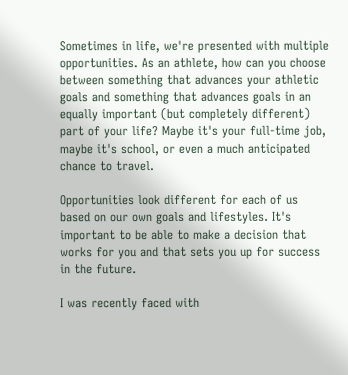Sometimes in life, we're presented with multiple opportunities. As an athlete, how can you choose between something that advances your athletic goals and something that advances goals in an equally important (but completely different) part of your life? Maybe it's your full-time job, maybe it's school, or even a much anticipated chance to travel.

Opportunities look different for each of us based on our own goals and lifestyles. It's important to be able to make a decision that works for you and that sets you up for success in the future.

I was recently faced with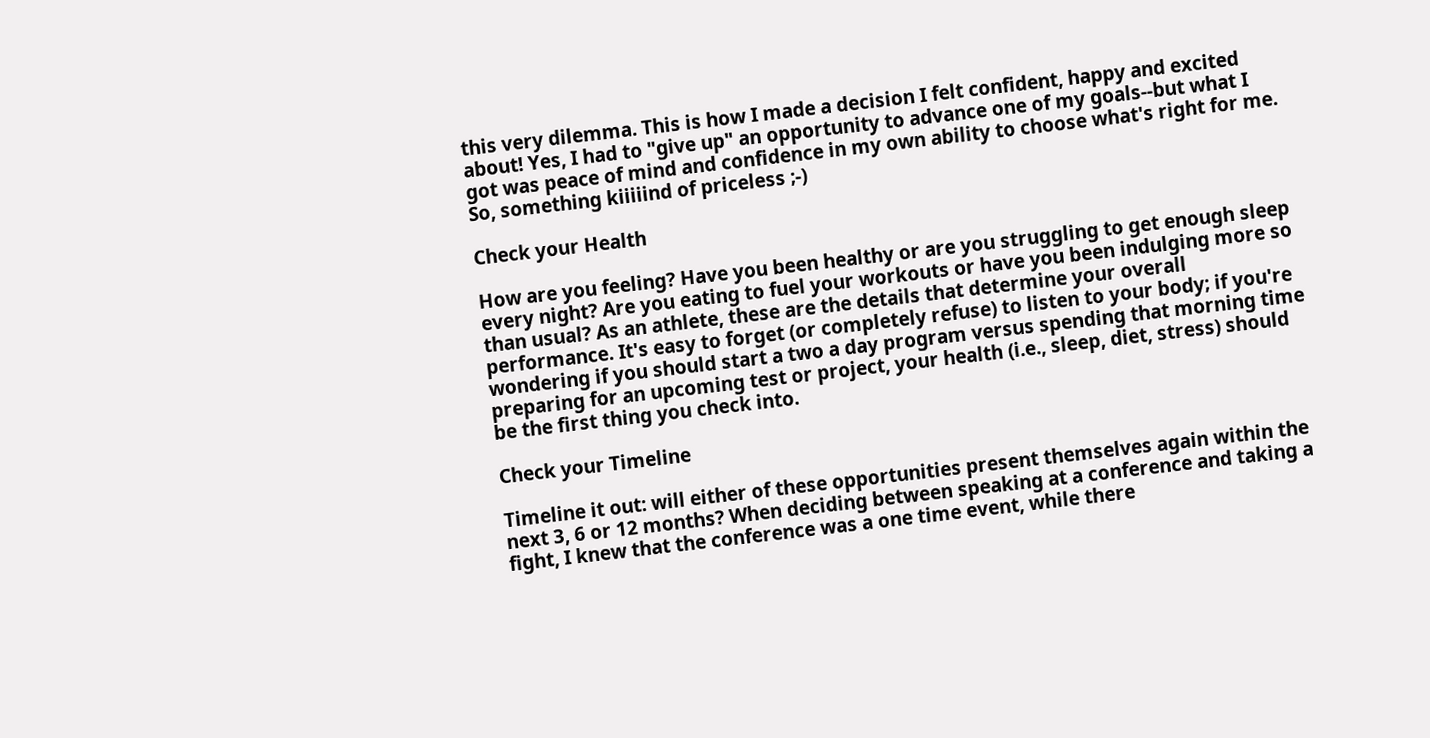this very dilemma. This is how I made a decision I felt confident, happy and excited about! Yes, I had to "give up" an opportunity to advance one of my goals--but what I got was peace of mind and confidence in my own ability to choose what's right for me. So, something kiiiiind of priceless ;-)

Check your Health

How are you feeling? Have you been healthy or are you struggling to get enough sleep every night? Are you eating to fuel your workouts or have you been indulging more so than usual? As an athlete, these are the details that determine your overall performance. It's easy to forget (or completely refuse) to listen to your body; if you're wondering if you should start a two a day program versus spending that morning time preparing for an upcoming test or project, your health (i.e., sleep, diet, stress) should be the first thing you check into.

Check your Timeline

Timeline it out: will either of these opportunities present themselves again within the next 3, 6 or 12 months? When deciding between speaking at a conference and taking a fight, I knew that the conference was a one time event, while there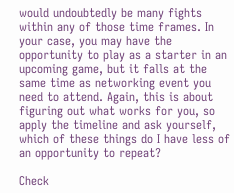would undoubtedly be many fights within any of those time frames. In your case, you may have the opportunity to play as a starter in an upcoming game, but it falls at the same time as networking event you need to attend. Again, this is about figuring out what works for you, so apply the timeline and ask yourself, which of these things do I have less of an opportunity to repeat?

Check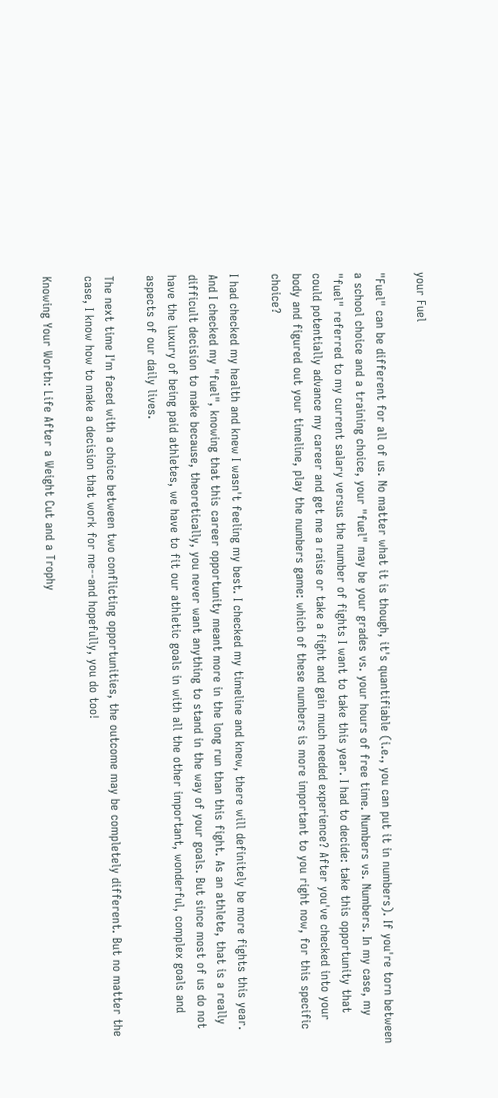your Fuel

"Fuel" can be different for all of us. No matter what it is though, it's quantifiable (i.e., you can put it in numbers). If you're torn between a school choice and a training choice, your "fuel" may be your grades vs. your hours of free time. Numbers vs. Numbers. In my case, my "fuel" referred to my current salary versus the number of fights I want to take this year. I had to decide: take this opportunity that could potentially advance my career and get me a raise or take a fight and gain much needed experience? After you've checked into your body and figured out your timeline, play the numbers game: which of these numbers is more important to you right now, for this specific choice?

I had checked my health and knew I wasn't feeling my best. I checked my timeline and knew, there will definitely be more fights this year. And I checked my "fuel", knowing that this career opportunity meant more in the long run than this fight. As an athlete, that is a really difficult decision to make because, theoretically, you never want anything to stand in the way of your goals. But since most of us do not have the luxury of being paid athletes, we have to fit our athletic goals in with all the other important, wonderful, complex goals and aspects of our daily lives.

The next time I'm faced with a choice between two conflicting opportunities, the outcome may be completely different. But no matter the case, I know how to make a decision that work for me--and hopefully, you do too!

Knowing Your Worth: Life After a Weight Cut and a Trophy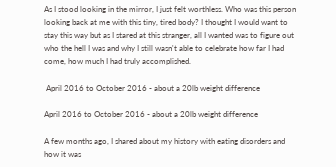As I stood looking in the mirror, I just felt worthless. Who was this person looking back at me with this tiny, tired body? I thought I would want to stay this way but as I stared at this stranger, all I wanted was to figure out who the hell I was and why I still wasn't able to celebrate how far I had come, how much I had truly accomplished.

 April 2016 to October 2016 - about a 20lb weight difference

April 2016 to October 2016 - about a 20lb weight difference

A few months ago, I shared about my history with eating disorders and how it was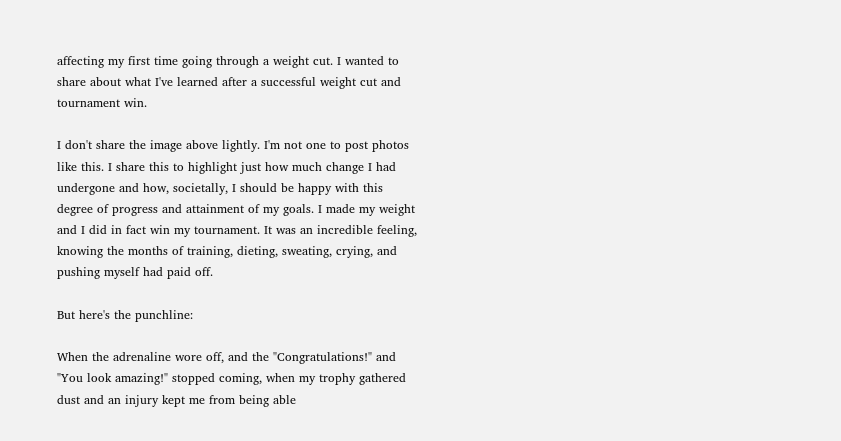affecting my first time going through a weight cut. I wanted to share about what I've learned after a successful weight cut and tournament win.

I don't share the image above lightly. I'm not one to post photos like this. I share this to highlight just how much change I had undergone and how, societally, I should be happy with this degree of progress and attainment of my goals. I made my weight and I did in fact win my tournament. It was an incredible feeling, knowing the months of training, dieting, sweating, crying, and pushing myself had paid off.

But here's the punchline:

When the adrenaline wore off, and the "Congratulations!" and "You look amazing!" stopped coming, when my trophy gathered dust and an injury kept me from being able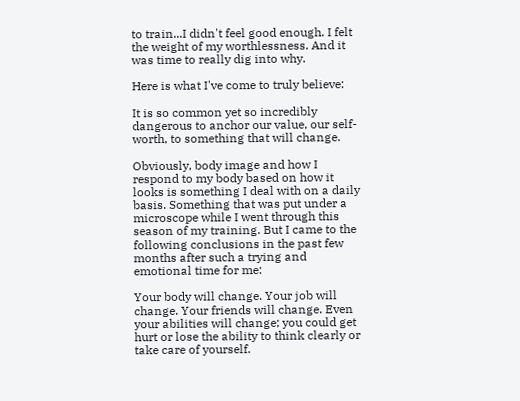to train...I didn't feel good enough. I felt the weight of my worthlessness. And it was time to really dig into why.

Here is what I've come to truly believe:

It is so common yet so incredibly dangerous to anchor our value, our self-worth, to something that will change.

Obviously, body image and how I respond to my body based on how it looks is something I deal with on a daily basis. Something that was put under a microscope while I went through this season of my training. But I came to the following conclusions in the past few months after such a trying and emotional time for me:

Your body will change. Your job will change. Your friends will change. Even your abilities will change; you could get hurt or lose the ability to think clearly or take care of yourself.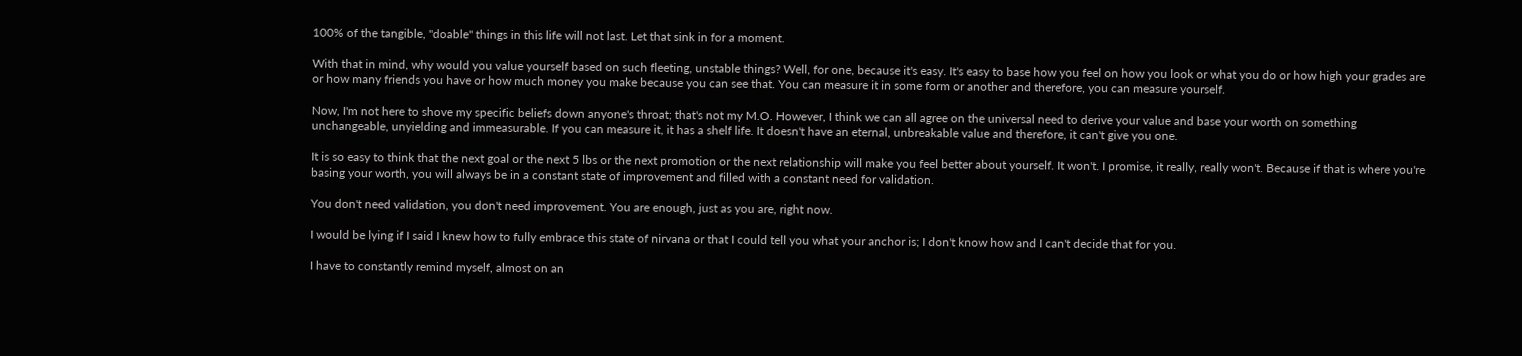100% of the tangible, "doable" things in this life will not last. Let that sink in for a moment.

With that in mind, why would you value yourself based on such fleeting, unstable things? Well, for one, because it's easy. It's easy to base how you feel on how you look or what you do or how high your grades are or how many friends you have or how much money you make because you can see that. You can measure it in some form or another and therefore, you can measure yourself.

Now, I'm not here to shove my specific beliefs down anyone's throat; that's not my M.O. However, I think we can all agree on the universal need to derive your value and base your worth on something unchangeable, unyielding and immeasurable. If you can measure it, it has a shelf life. It doesn't have an eternal, unbreakable value and therefore, it can't give you one.

It is so easy to think that the next goal or the next 5 lbs or the next promotion or the next relationship will make you feel better about yourself. It won't. I promise, it really, really won't. Because if that is where you're basing your worth, you will always be in a constant state of improvement and filled with a constant need for validation.

You don't need validation, you don't need improvement. You are enough, just as you are, right now.

I would be lying if I said I knew how to fully embrace this state of nirvana or that I could tell you what your anchor is; I don't know how and I can't decide that for you.

I have to constantly remind myself, almost on an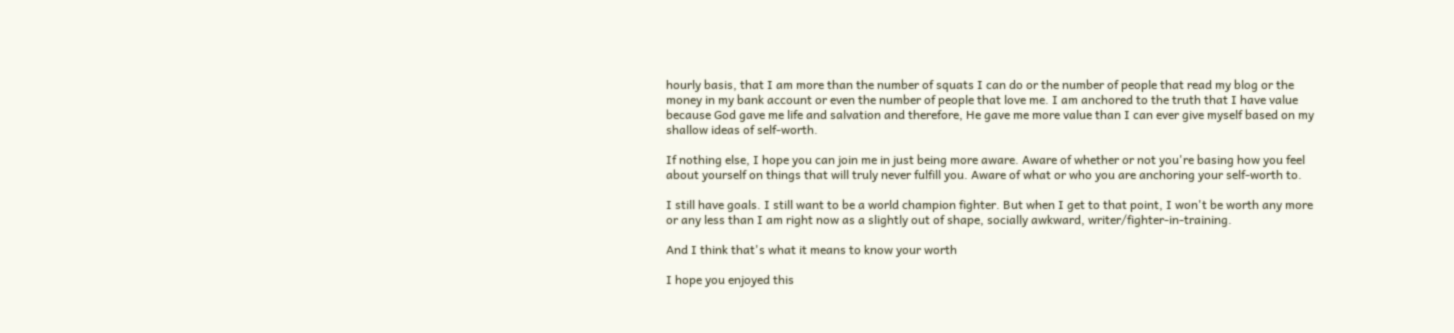hourly basis, that I am more than the number of squats I can do or the number of people that read my blog or the money in my bank account or even the number of people that love me. I am anchored to the truth that I have value because God gave me life and salvation and therefore, He gave me more value than I can ever give myself based on my shallow ideas of self-worth.

If nothing else, I hope you can join me in just being more aware. Aware of whether or not you're basing how you feel about yourself on things that will truly never fulfill you. Aware of what or who you are anchoring your self-worth to.

I still have goals. I still want to be a world champion fighter. But when I get to that point, I won't be worth any more or any less than I am right now as a slightly out of shape, socially awkward, writer/fighter-in-training.

And I think that's what it means to know your worth

I hope you enjoyed this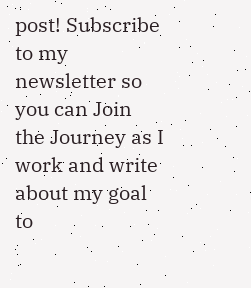post! Subscribe to my newsletter so you can Join the Journey as I work and write about my goal to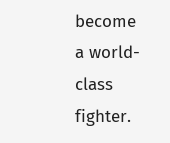become a world-class fighter.